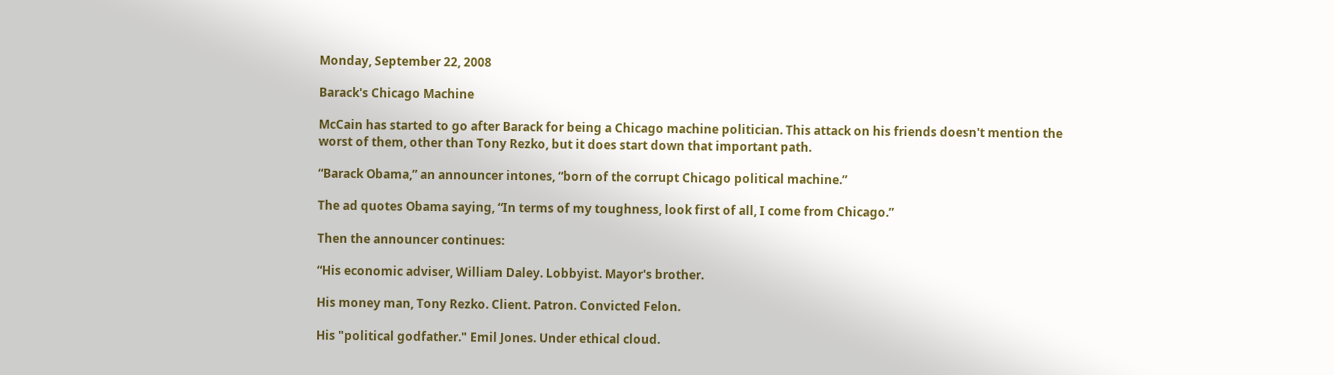Monday, September 22, 2008

Barack's Chicago Machine

McCain has started to go after Barack for being a Chicago machine politician. This attack on his friends doesn't mention the worst of them, other than Tony Rezko, but it does start down that important path.

“Barack Obama,” an announcer intones, “born of the corrupt Chicago political machine.”

The ad quotes Obama saying, “In terms of my toughness, look first of all, I come from Chicago.”

Then the announcer continues:

“His economic adviser, William Daley. Lobbyist. Mayor's brother.

His money man, Tony Rezko. Client. Patron. Convicted Felon.

His "political godfather." Emil Jones. Under ethical cloud.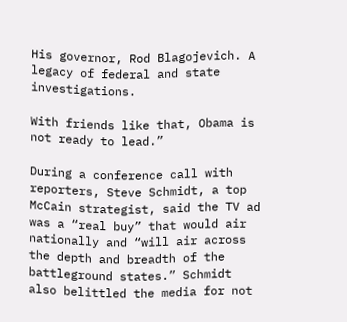His governor, Rod Blagojevich. A legacy of federal and state investigations.

With friends like that, Obama is not ready to lead.”

During a conference call with reporters, Steve Schmidt, a top McCain strategist, said the TV ad was a “real buy” that would air nationally and “will air across the depth and breadth of the battleground states.” Schmidt also belittled the media for not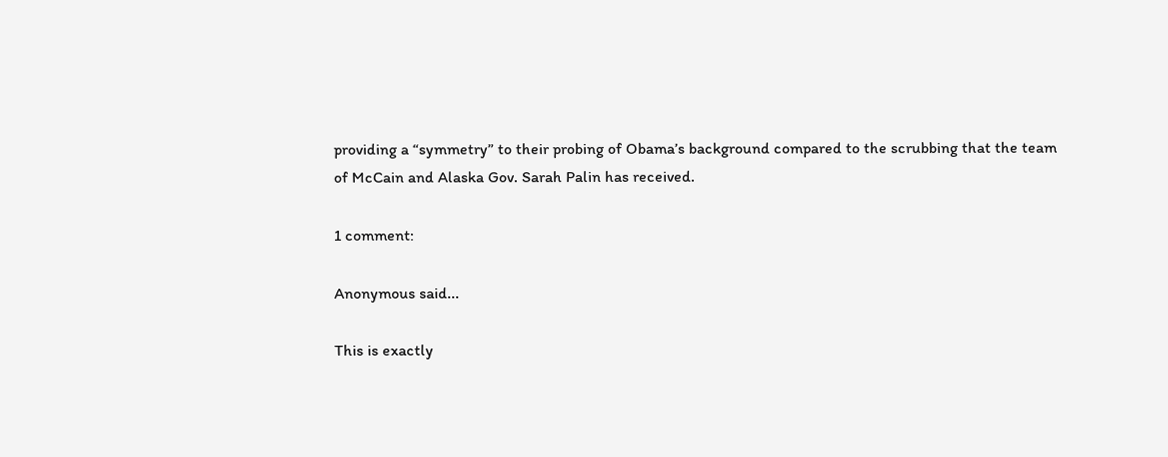providing a “symmetry” to their probing of Obama’s background compared to the scrubbing that the team of McCain and Alaska Gov. Sarah Palin has received.

1 comment:

Anonymous said...

This is exactly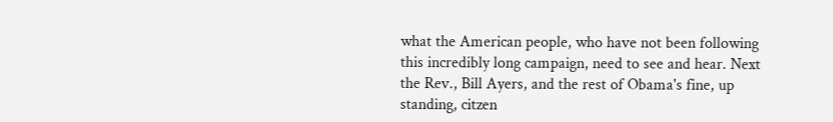what the American people, who have not been following this incredibly long campaign, need to see and hear. Next the Rev., Bill Ayers, and the rest of Obama's fine, up standing, citzen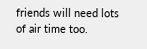friends will need lots of air time too.